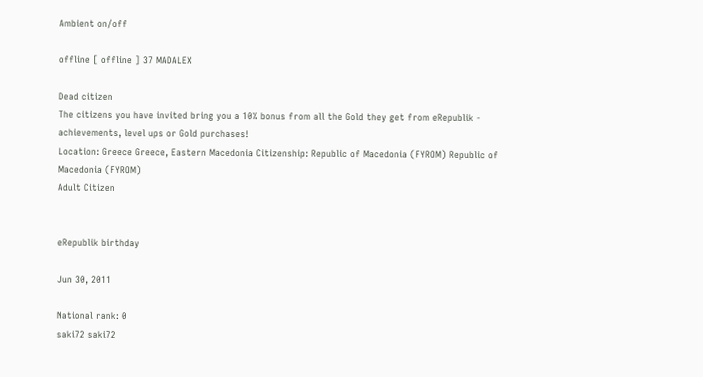Ambient on/off

offline [ offline ] 37 MADALEX

Dead citizen
The citizens you have invited bring you a 10% bonus from all the Gold they get from eRepublik - achievements, level ups or Gold purchases!
Location: Greece Greece, Eastern Macedonia Citizenship: Republic of Macedonia (FYROM) Republic of Macedonia (FYROM)
Adult Citizen


eRepublik birthday

Jun 30, 2011

National rank: 0
saki72 saki72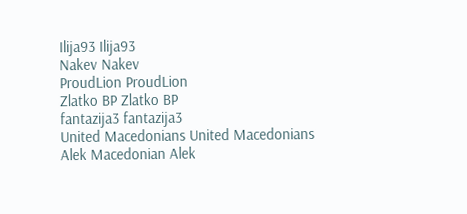Ilija93 Ilija93
Nakev Nakev
ProudLion ProudLion
Zlatko BP Zlatko BP
fantazija3 fantazija3
United Macedonians United Macedonians
Alek Macedonian Alek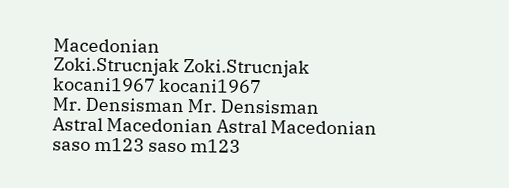Macedonian
Zoki.Strucnjak Zoki.Strucnjak
kocani1967 kocani1967
Mr. Densisman Mr. Densisman
Astral Macedonian Astral Macedonian
saso m123 saso m123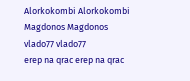Alorkokombi Alorkokombi
Magdonos Magdonos
vlado77 vlado77
erep na qrac erep na qrac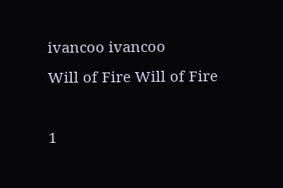ivancoo ivancoo
Will of Fire Will of Fire

1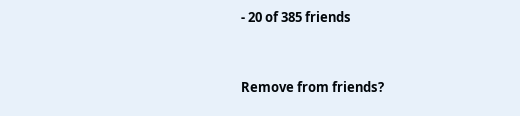- 20 of 385 friends


Remove from friends?